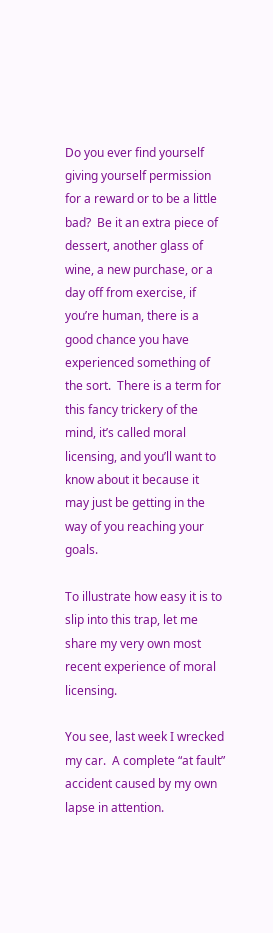Do you ever find yourself giving yourself permission for a reward or to be a little bad?  Be it an extra piece of dessert, another glass of wine, a new purchase, or a day off from exercise, if you’re human, there is a good chance you have experienced something of the sort.  There is a term for this fancy trickery of the mind, it’s called moral licensing, and you’ll want to know about it because it may just be getting in the way of you reaching your goals.

To illustrate how easy it is to slip into this trap, let me share my very own most recent experience of moral licensing.

You see, last week I wrecked my car.  A complete “at fault” accident caused by my own lapse in attention.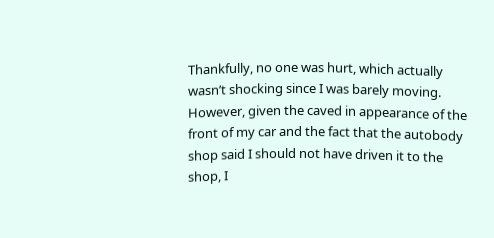Thankfully, no one was hurt, which actually wasn’t shocking since I was barely moving.  However, given the caved in appearance of the front of my car and the fact that the autobody shop said I should not have driven it to the shop, I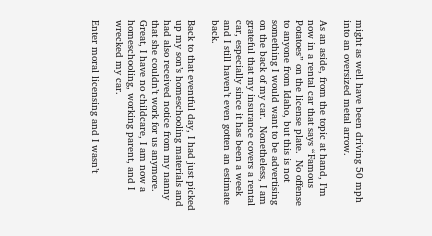might as well have been driving 50 mph into an oversized metal arrow.

As an aside, from the topic at hand, I’m now in a rental car that says “Famous Potatoes” on the license plate.  No offense to anyone from Idaho, but this is not something I would want to be advertising on the back of my car.  Nonetheless, I am grateful that my insurance covers a rental car, especially since it has been a week and I still haven’t even gotten an estimate back.

Back to that eventful day, I had just picked up my son’s homeschooling materials and had also received notice from my nanny that she couldn’t work for us anymore.  Great, I have no childcare, I am now a homeschooling, working parent, and I wrecked my car.

Enter moral licensing and I wasn’t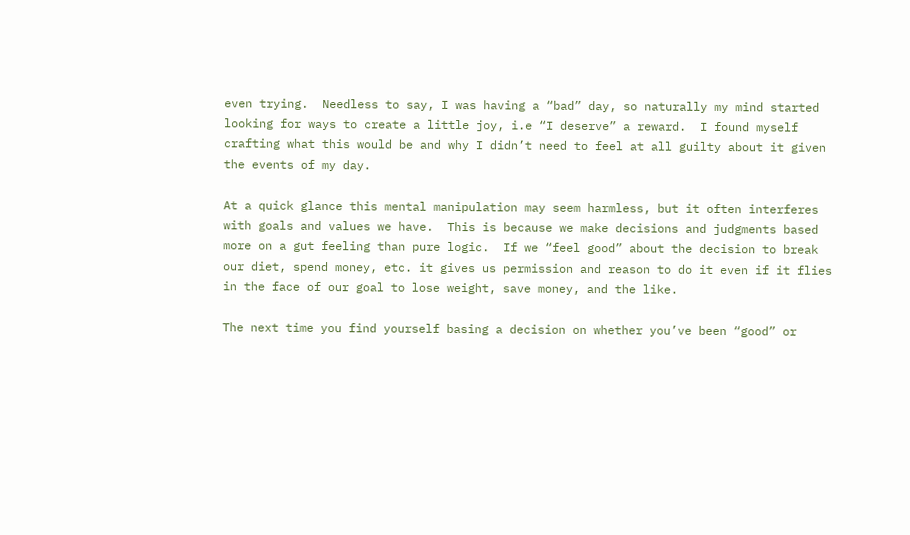even trying.  Needless to say, I was having a “bad” day, so naturally my mind started looking for ways to create a little joy, i.e “I deserve” a reward.  I found myself crafting what this would be and why I didn’t need to feel at all guilty about it given the events of my day.

At a quick glance this mental manipulation may seem harmless, but it often interferes with goals and values we have.  This is because we make decisions and judgments based more on a gut feeling than pure logic.  If we “feel good” about the decision to break our diet, spend money, etc. it gives us permission and reason to do it even if it flies in the face of our goal to lose weight, save money, and the like.

The next time you find yourself basing a decision on whether you’ve been “good” or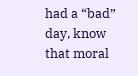had a “bad” day, know that moral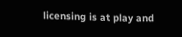licensing is at play and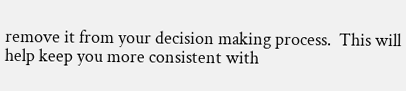remove it from your decision making process.  This will help keep you more consistent with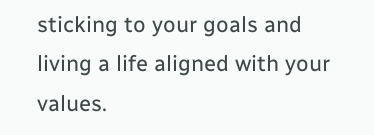sticking to your goals and living a life aligned with your values.